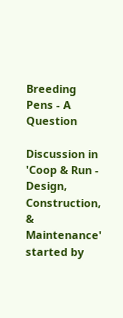Breeding Pens - A Question

Discussion in 'Coop & Run - Design, Construction, & Maintenance' started by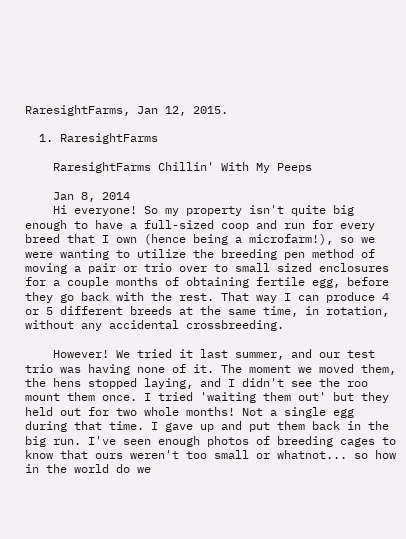RaresightFarms, Jan 12, 2015.

  1. RaresightFarms

    RaresightFarms Chillin' With My Peeps

    Jan 8, 2014
    Hi everyone! So my property isn't quite big enough to have a full-sized coop and run for every breed that I own (hence being a microfarm!), so we were wanting to utilize the breeding pen method of moving a pair or trio over to small sized enclosures for a couple months of obtaining fertile egg, before they go back with the rest. That way I can produce 4 or 5 different breeds at the same time, in rotation, without any accidental crossbreeding.

    However! We tried it last summer, and our test trio was having none of it. The moment we moved them, the hens stopped laying, and I didn't see the roo mount them once. I tried 'waiting them out' but they held out for two whole months! Not a single egg during that time. I gave up and put them back in the big run. I've seen enough photos of breeding cages to know that ours weren't too small or whatnot... so how in the world do we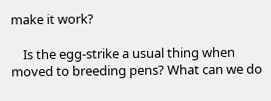make it work?

    Is the egg-strike a usual thing when moved to breeding pens? What can we do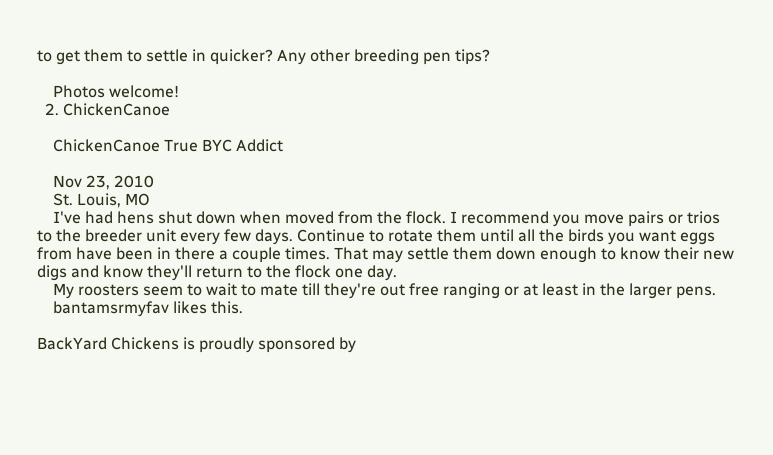to get them to settle in quicker? Any other breeding pen tips?

    Photos welcome!
  2. ChickenCanoe

    ChickenCanoe True BYC Addict

    Nov 23, 2010
    St. Louis, MO
    I've had hens shut down when moved from the flock. I recommend you move pairs or trios to the breeder unit every few days. Continue to rotate them until all the birds you want eggs from have been in there a couple times. That may settle them down enough to know their new digs and know they'll return to the flock one day.
    My roosters seem to wait to mate till they're out free ranging or at least in the larger pens.
    bantamsrmyfav likes this.

BackYard Chickens is proudly sponsored by